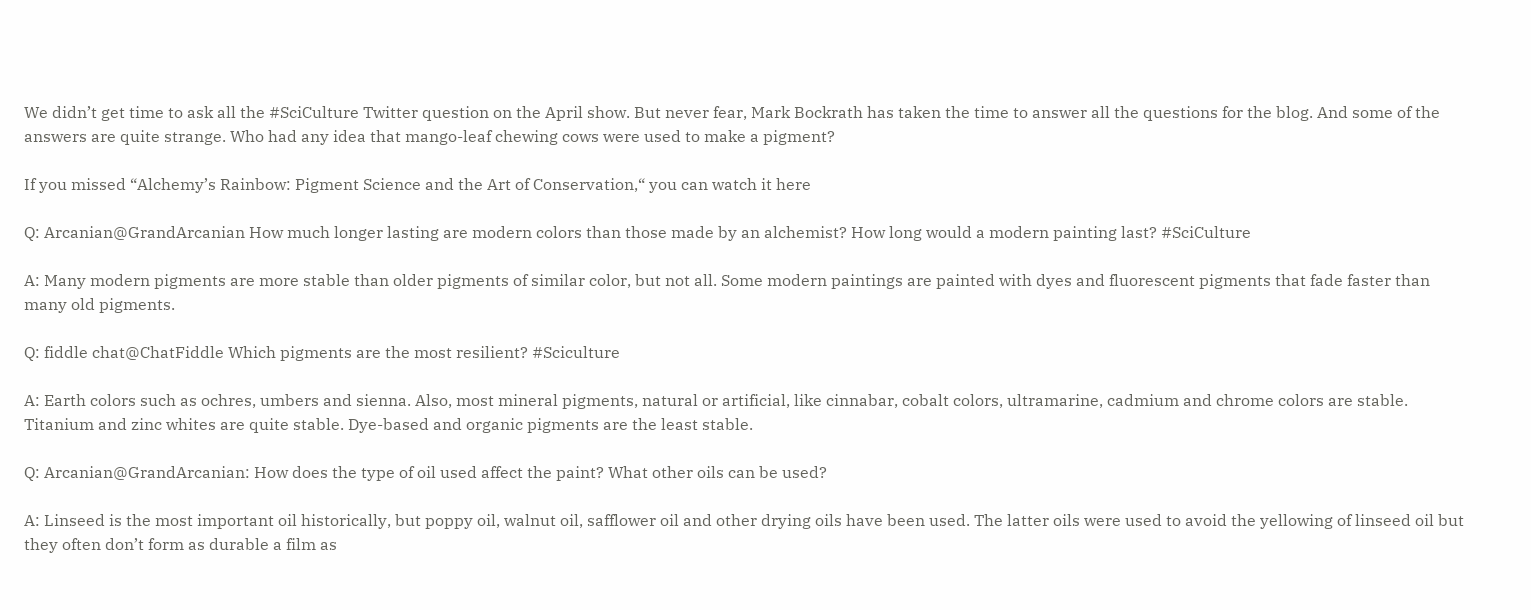We didn’t get time to ask all the #SciCulture Twitter question on the April show. But never fear, Mark Bockrath has taken the time to answer all the questions for the blog. And some of the answers are quite strange. Who had any idea that mango-leaf chewing cows were used to make a pigment?

If you missed “Alchemy’s Rainbow: Pigment Science and the Art of Conservation,“ you can watch it here

Q: Arcanian@GrandArcanian How much longer lasting are modern colors than those made by an alchemist? How long would a modern painting last? #SciCulture

A: Many modern pigments are more stable than older pigments of similar color, but not all. Some modern paintings are painted with dyes and fluorescent pigments that fade faster than many old pigments.

Q: fiddle chat@ChatFiddle Which pigments are the most resilient? #Sciculture

A: Earth colors such as ochres, umbers and sienna. Also, most mineral pigments, natural or artificial, like cinnabar, cobalt colors, ultramarine, cadmium and chrome colors are stable. Titanium and zinc whites are quite stable. Dye-based and organic pigments are the least stable.

Q: Arcanian@GrandArcanian: How does the type of oil used affect the paint? What other oils can be used?

A: Linseed is the most important oil historically, but poppy oil, walnut oil, safflower oil and other drying oils have been used. The latter oils were used to avoid the yellowing of linseed oil but they often don’t form as durable a film as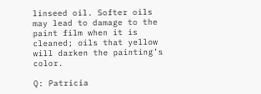linseed oil. Softer oils may lead to damage to the paint film when it is cleaned; oils that yellow will darken the painting’s color.

Q: Patricia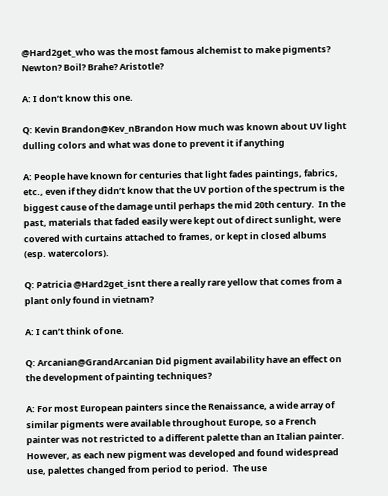@Hard2get_who was the most famous alchemist to make pigments? Newton? Boil? Brahe? Aristotle?

A: I don’t know this one.

Q: Kevin Brandon@Kev_nBrandon How much was known about UV light dulling colors and what was done to prevent it if anything

A: People have known for centuries that light fades paintings, fabrics, etc., even if they didn’t know that the UV portion of the spectrum is the biggest cause of the damage until perhaps the mid 20th century.  In the past, materials that faded easily were kept out of direct sunlight, were covered with curtains attached to frames, or kept in closed albums (esp. watercolors).

Q: Patricia @Hard2get_isnt there a really rare yellow that comes from a plant only found in vietnam?

A: I can’t think of one.

Q: Arcanian@GrandArcanian Did pigment availability have an effect on the development of painting techniques?

A: For most European painters since the Renaissance, a wide array of similar pigments were available throughout Europe, so a French painter was not restricted to a different palette than an Italian painter. However, as each new pigment was developed and found widespread use, palettes changed from period to period.  The use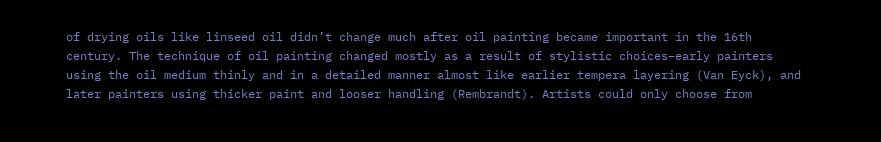of drying oils like linseed oil didn’t change much after oil painting became important in the 16th century. The technique of oil painting changed mostly as a result of stylistic choices–early painters using the oil medium thinly and in a detailed manner almost like earlier tempera layering (Van Eyck), and later painters using thicker paint and looser handling (Rembrandt). Artists could only choose from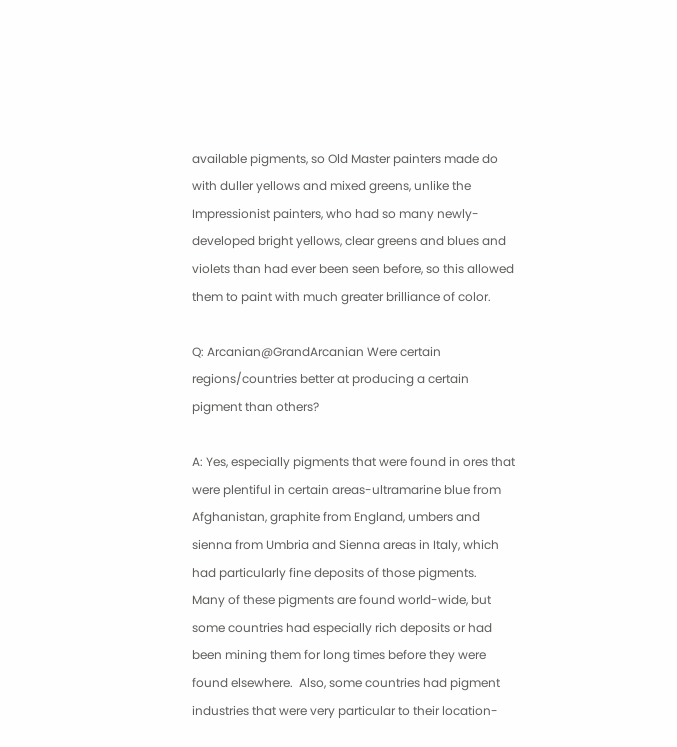available pigments, so Old Master painters made do with duller yellows and mixed greens, unlike the Impressionist painters, who had so many newly-developed bright yellows, clear greens and blues and violets than had ever been seen before, so this allowed them to paint with much greater brilliance of color.

Q: Arcanian@GrandArcanian Were certain regions/countries better at producing a certain pigment than others?

A: Yes, especially pigments that were found in ores that were plentiful in certain areas-ultramarine blue from Afghanistan, graphite from England, umbers and sienna from Umbria and Sienna areas in Italy, which had particularly fine deposits of those pigments.  Many of these pigments are found world-wide, but some countries had especially rich deposits or had been mining them for long times before they were found elsewhere.  Also, some countries had pigment industries that were very particular to their location-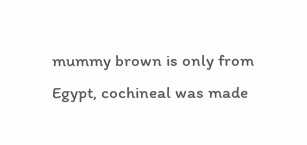mummy brown is only from Egypt, cochineal was made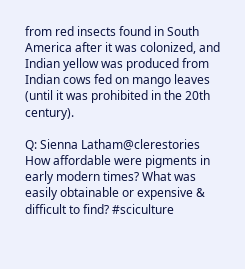from red insects found in South America after it was colonized, and Indian yellow was produced from Indian cows fed on mango leaves (until it was prohibited in the 20th century).

Q: Sienna Latham@clerestories How affordable were pigments in early modern times? What was easily obtainable or expensive & difficult to find? #sciculture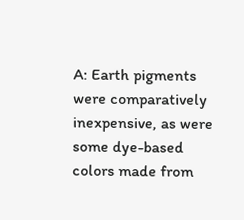A: Earth pigments were comparatively inexpensive, as were some dye-based colors made from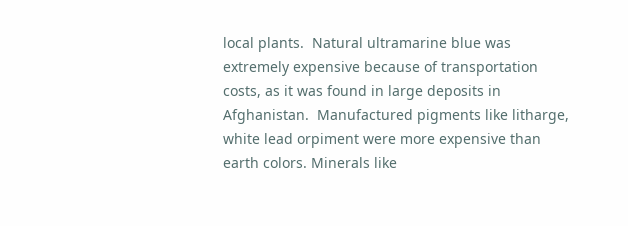local plants.  Natural ultramarine blue was extremely expensive because of transportation costs, as it was found in large deposits in Afghanistan.  Manufactured pigments like litharge, white lead orpiment were more expensive than earth colors. Minerals like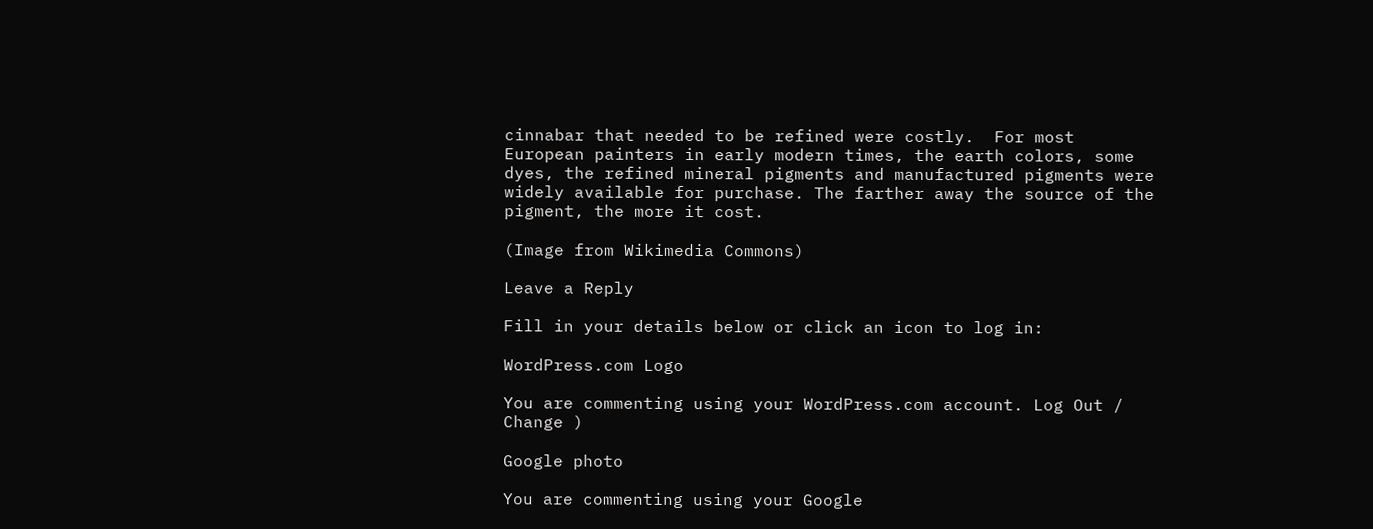cinnabar that needed to be refined were costly.  For most European painters in early modern times, the earth colors, some dyes, the refined mineral pigments and manufactured pigments were widely available for purchase. The farther away the source of the pigment, the more it cost.

(Image from Wikimedia Commons)

Leave a Reply

Fill in your details below or click an icon to log in:

WordPress.com Logo

You are commenting using your WordPress.com account. Log Out /  Change )

Google photo

You are commenting using your Google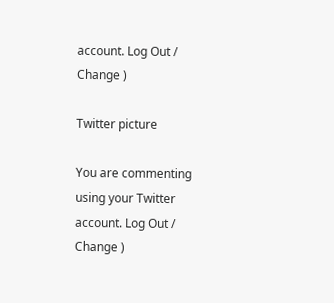account. Log Out /  Change )

Twitter picture

You are commenting using your Twitter account. Log Out /  Change )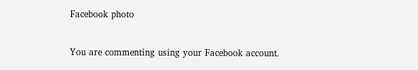Facebook photo

You are commenting using your Facebook account.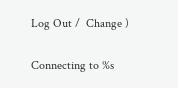Log Out /  Change )

Connecting to %s